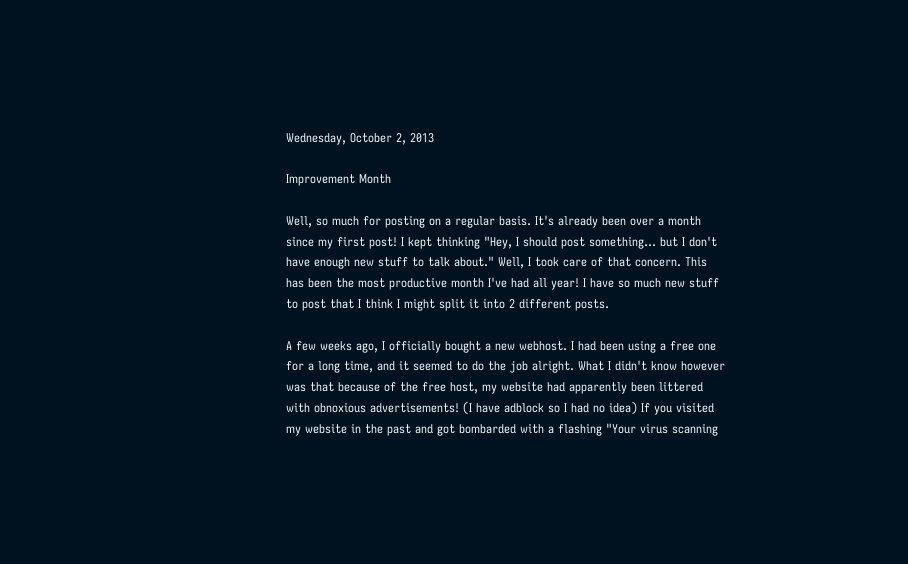Wednesday, October 2, 2013

Improvement Month

Well, so much for posting on a regular basis. It's already been over a month since my first post! I kept thinking "Hey, I should post something... but I don't have enough new stuff to talk about." Well, I took care of that concern. This has been the most productive month I've had all year! I have so much new stuff to post that I think I might split it into 2 different posts.

A few weeks ago, I officially bought a new webhost. I had been using a free one for a long time, and it seemed to do the job alright. What I didn't know however was that because of the free host, my website had apparently been littered with obnoxious advertisements! (I have adblock so I had no idea) If you visited my website in the past and got bombarded with a flashing "Your virus scanning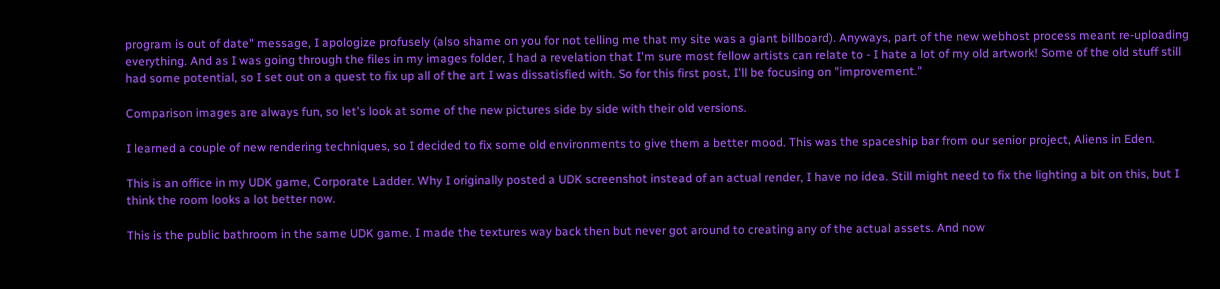program is out of date" message, I apologize profusely (also shame on you for not telling me that my site was a giant billboard). Anyways, part of the new webhost process meant re-uploading everything. And as I was going through the files in my images folder, I had a revelation that I'm sure most fellow artists can relate to - I hate a lot of my old artwork! Some of the old stuff still had some potential, so I set out on a quest to fix up all of the art I was dissatisfied with. So for this first post, I'll be focusing on "improvement."

Comparison images are always fun, so let's look at some of the new pictures side by side with their old versions.

I learned a couple of new rendering techniques, so I decided to fix some old environments to give them a better mood. This was the spaceship bar from our senior project, Aliens in Eden.

This is an office in my UDK game, Corporate Ladder. Why I originally posted a UDK screenshot instead of an actual render, I have no idea. Still might need to fix the lighting a bit on this, but I think the room looks a lot better now.

This is the public bathroom in the same UDK game. I made the textures way back then but never got around to creating any of the actual assets. And now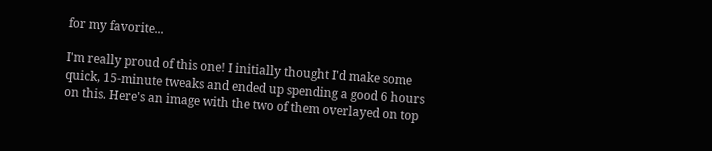for my favorite...

I'm really proud of this one! I initially thought I'd make some quick, 15-minute tweaks and ended up spending a good 6 hours on this. Here's an image with the two of them overlayed on top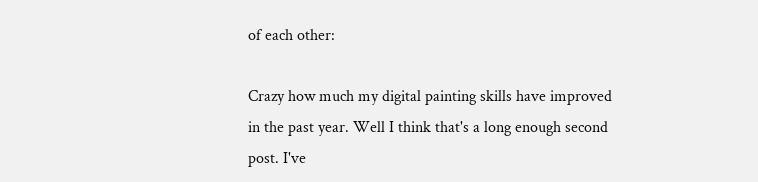of each other:

Crazy how much my digital painting skills have improved in the past year. Well I think that's a long enough second post. I've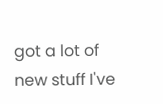got a lot of new stuff I've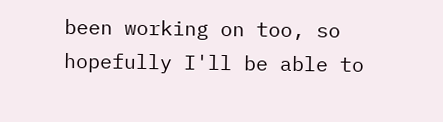been working on too, so hopefully I'll be able to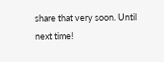share that very soon. Until next time!